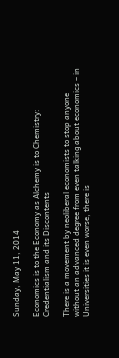Sunday, May 11, 2014

Economics is to the Economy as Alchemy is to Chemistry: Credentialism and its Discontents

There is a movement by neoliberal economists to stop anyone without an advanced degree from even talking about economics – in Universities it is even worse, there is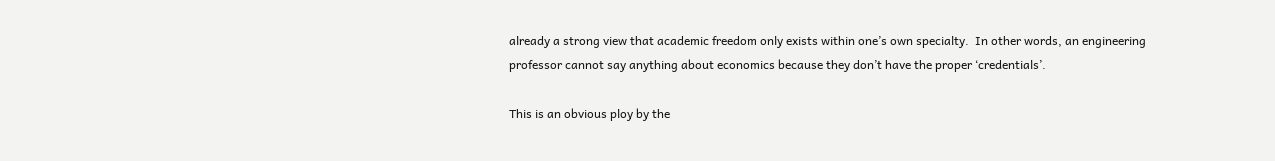already a strong view that academic freedom only exists within one’s own specialty.  In other words, an engineering professor cannot say anything about economics because they don’t have the proper ‘credentials’.

This is an obvious ploy by the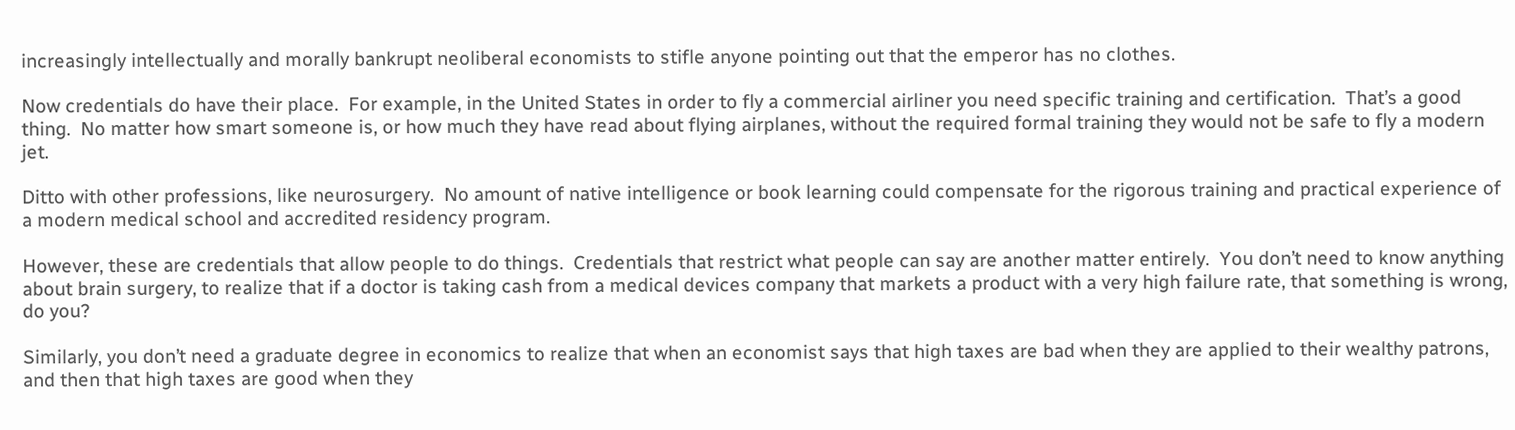increasingly intellectually and morally bankrupt neoliberal economists to stifle anyone pointing out that the emperor has no clothes.

Now credentials do have their place.  For example, in the United States in order to fly a commercial airliner you need specific training and certification.  That’s a good thing.  No matter how smart someone is, or how much they have read about flying airplanes, without the required formal training they would not be safe to fly a modern jet.

Ditto with other professions, like neurosurgery.  No amount of native intelligence or book learning could compensate for the rigorous training and practical experience of a modern medical school and accredited residency program.

However, these are credentials that allow people to do things.  Credentials that restrict what people can say are another matter entirely.  You don’t need to know anything about brain surgery, to realize that if a doctor is taking cash from a medical devices company that markets a product with a very high failure rate, that something is wrong, do you?

Similarly, you don’t need a graduate degree in economics to realize that when an economist says that high taxes are bad when they are applied to their wealthy patrons, and then that high taxes are good when they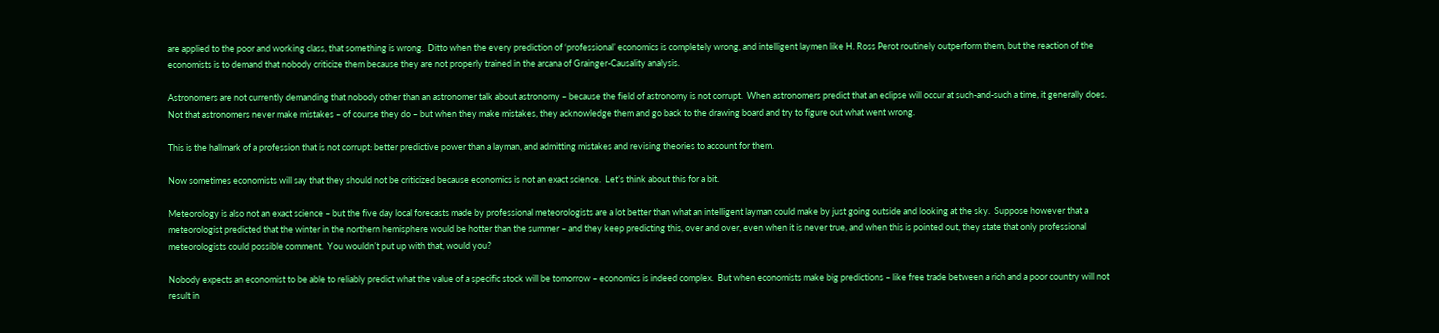are applied to the poor and working class, that something is wrong.  Ditto when the every prediction of ‘professional’ economics is completely wrong, and intelligent laymen like H. Ross Perot routinely outperform them, but the reaction of the economists is to demand that nobody criticize them because they are not properly trained in the arcana of Grainger-Causality analysis.

Astronomers are not currently demanding that nobody other than an astronomer talk about astronomy – because the field of astronomy is not corrupt.  When astronomers predict that an eclipse will occur at such-and-such a time, it generally does.  Not that astronomers never make mistakes – of course they do – but when they make mistakes, they acknowledge them and go back to the drawing board and try to figure out what went wrong.

This is the hallmark of a profession that is not corrupt: better predictive power than a layman, and admitting mistakes and revising theories to account for them.

Now sometimes economists will say that they should not be criticized because economics is not an exact science.  Let’s think about this for a bit.

Meteorology is also not an exact science – but the five day local forecasts made by professional meteorologists are a lot better than what an intelligent layman could make by just going outside and looking at the sky.  Suppose however that a meteorologist predicted that the winter in the northern hemisphere would be hotter than the summer – and they keep predicting this, over and over, even when it is never true, and when this is pointed out, they state that only professional meteorologists could possible comment.  You wouldn’t put up with that, would you?

Nobody expects an economist to be able to reliably predict what the value of a specific stock will be tomorrow – economics is indeed complex.  But when economists make big predictions – like free trade between a rich and a poor country will not result in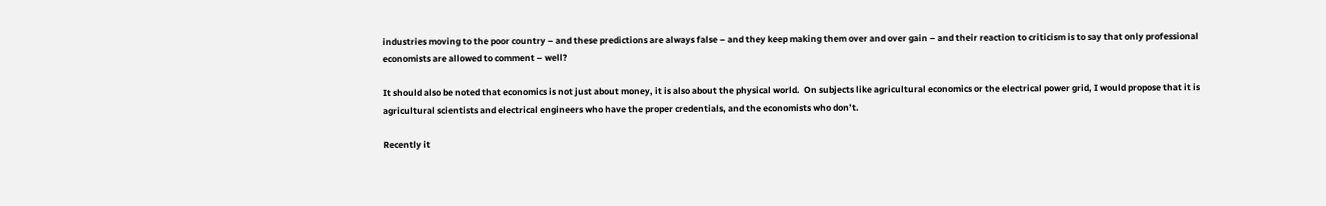industries moving to the poor country – and these predictions are always false – and they keep making them over and over gain – and their reaction to criticism is to say that only professional economists are allowed to comment – well?

It should also be noted that economics is not just about money, it is also about the physical world.  On subjects like agricultural economics or the electrical power grid, I would propose that it is agricultural scientists and electrical engineers who have the proper credentials, and the economists who don’t.

Recently it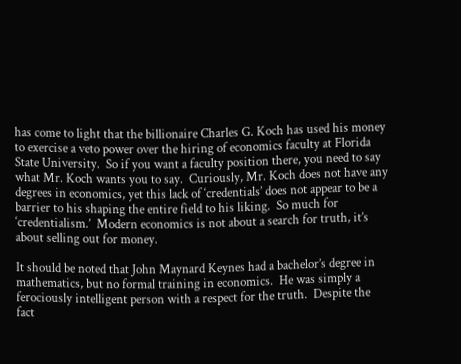has come to light that the billionaire Charles G. Koch has used his money to exercise a veto power over the hiring of economics faculty at Florida State University.  So if you want a faculty position there, you need to say what Mr. Koch wants you to say.  Curiously, Mr. Koch does not have any degrees in economics, yet this lack of ‘credentials’ does not appear to be a barrier to his shaping the entire field to his liking.  So much for ‘credentialism.’  Modern economics is not about a search for truth, it’s about selling out for money.

It should be noted that John Maynard Keynes had a bachelor’s degree in mathematics, but no formal training in economics.  He was simply a ferociously intelligent person with a respect for the truth.  Despite the fact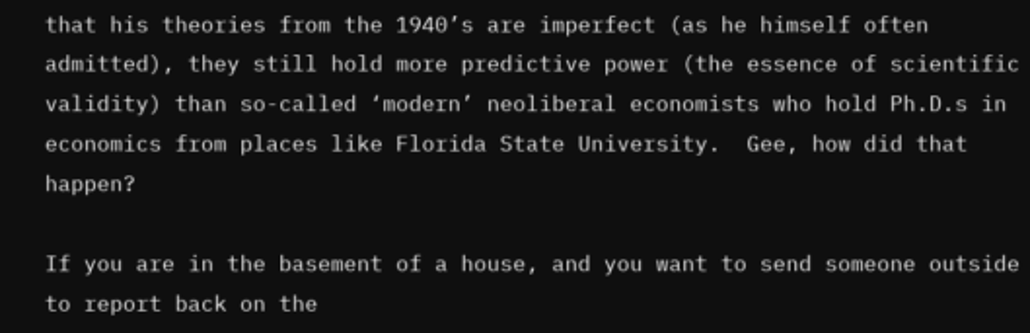that his theories from the 1940’s are imperfect (as he himself often admitted), they still hold more predictive power (the essence of scientific validity) than so-called ‘modern’ neoliberal economists who hold Ph.D.s in economics from places like Florida State University.  Gee, how did that happen?

If you are in the basement of a house, and you want to send someone outside to report back on the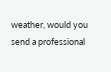weather, would you send a professional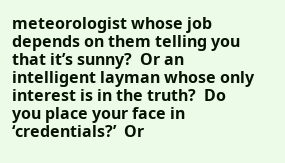meteorologist whose job depends on them telling you that it’s sunny?  Or an intelligent layman whose only interest is in the truth?  Do you place your face in ‘credentials?’  Or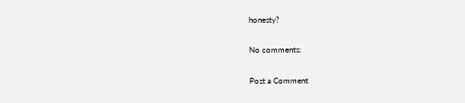honesty?

No comments:

Post a Comment